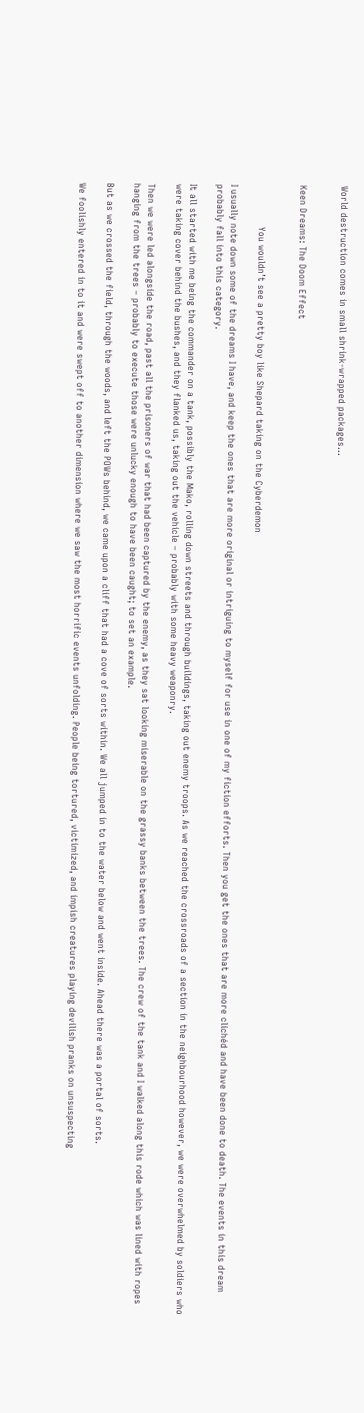World destruction comes in small shrink-wrapped packages...


Keen Dreams: The Doom Effect


              You wouldn’t see a pretty boy like Shepard taking on the Cyberdemon

I usually note down some of the dreams I have, and keep the ones that are more original or intriguing to myself for use in one of my fiction efforts. Then you get the ones that are more clichéd and have been done to death. The events in this dream probably fall into this category.

It all started with me being the commander on a tank, possibly the Mako, rolling down streets and through buildings, taking out enemy troops. As we reached the crossroads of a section in the neighbourhood however, we were overwhelmed by soldiers who were taking cover behind the bushes, and they flanked us, taking out the vehicle – probably with some heavy weaponry.

Then we were led alongside the road, past all the prisoners of war that had been captured by the enemy, as they sat looking miserable on the grassy banks between the trees. The crew of the tank and I walked along this rode which was lined with ropes hanging from the trees – probably to execute those were unlucky enough to have been caught; to set an example.

But as we crossed the field, through the woods, and left the POWs behind, we came upon a cliff that had a cove of sorts within. We all jumped in to the water below and went inside. Ahead there was a portal of sorts.

We foolishly entered in to it and were swept off to another dimension where we saw the most horrific events unfolding. People being tortured, victimized, and impish creatures playing devilish pranks on unsuspecting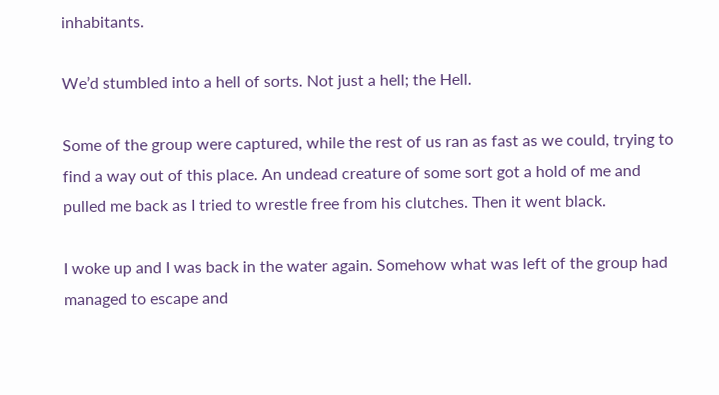inhabitants.

We’d stumbled into a hell of sorts. Not just a hell; the Hell.

Some of the group were captured, while the rest of us ran as fast as we could, trying to find a way out of this place. An undead creature of some sort got a hold of me and pulled me back as I tried to wrestle free from his clutches. Then it went black.

I woke up and I was back in the water again. Somehow what was left of the group had managed to escape and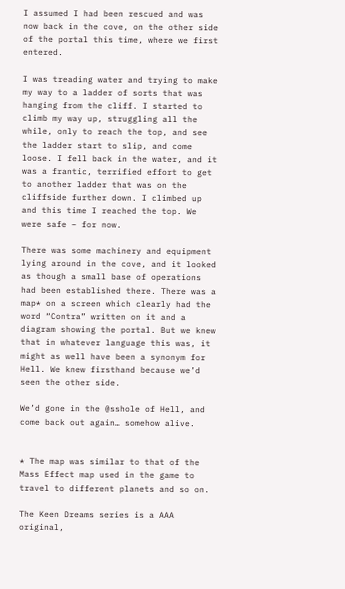I assumed I had been rescued and was now back in the cove, on the other side of the portal this time, where we first entered.

I was treading water and trying to make my way to a ladder of sorts that was hanging from the cliff. I started to climb my way up, struggling all the while, only to reach the top, and see the ladder start to slip, and come loose. I fell back in the water, and it was a frantic, terrified effort to get to another ladder that was on the cliffside further down. I climbed up and this time I reached the top. We were safe – for now.

There was some machinery and equipment lying around in the cove, and it looked as though a small base of operations had been established there. There was a map* on a screen which clearly had the word “Contra” written on it and a diagram showing the portal. But we knew that in whatever language this was, it might as well have been a synonym for Hell. We knew firsthand because we’d seen the other side.

We’d gone in the @sshole of Hell, and come back out again… somehow alive.


* The map was similar to that of the Mass Effect map used in the game to travel to different planets and so on.

The Keen Dreams series is a AAA original,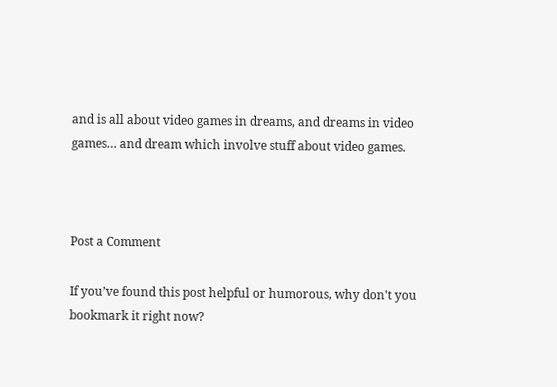and is all about video games in dreams, and dreams in video games… and dream which involve stuff about video games.



Post a Comment

If you’ve found this post helpful or humorous, why don't you bookmark it right now?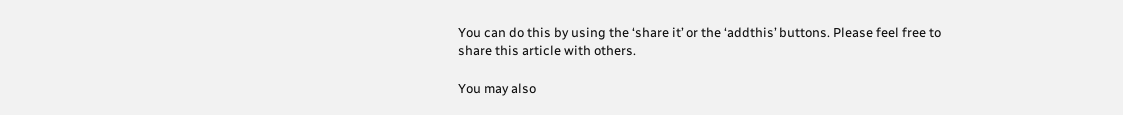You can do this by using the ‘share it’ or the ‘addthis’ buttons. Please feel free to share this article with others.

You may also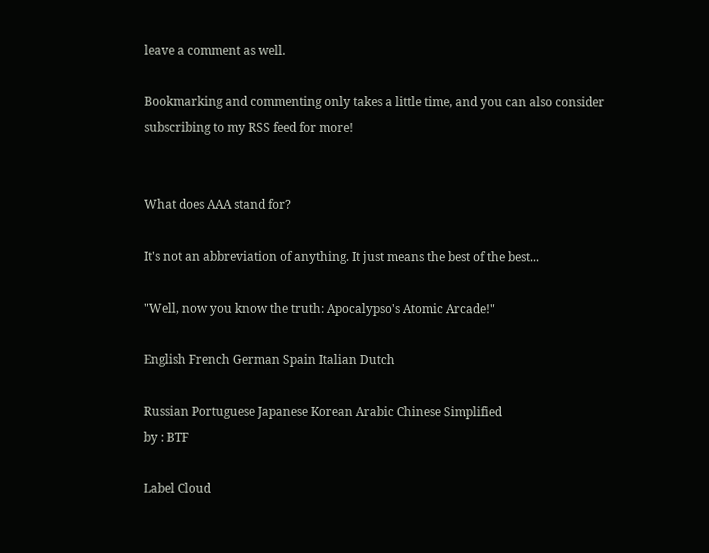leave a comment as well.

Bookmarking and commenting only takes a little time, and you can also consider subscribing to my RSS feed for more!


What does AAA stand for?

It's not an abbreviation of anything. It just means the best of the best...

"Well, now you know the truth: Apocalypso's Atomic Arcade!"

English French German Spain Italian Dutch

Russian Portuguese Japanese Korean Arabic Chinese Simplified
by : BTF

Label Cloud